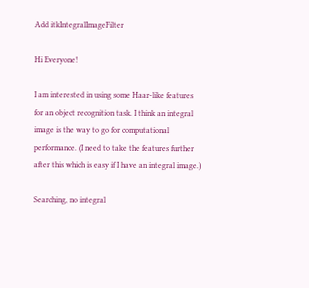Add itkIntegralImageFilter

Hi Everyone!

I am interested in using some Haar-like features for an object recognition task. I think an integral image is the way to go for computational performance. (I need to take the features further after this which is easy if I have an integral image.)

Searching, no integral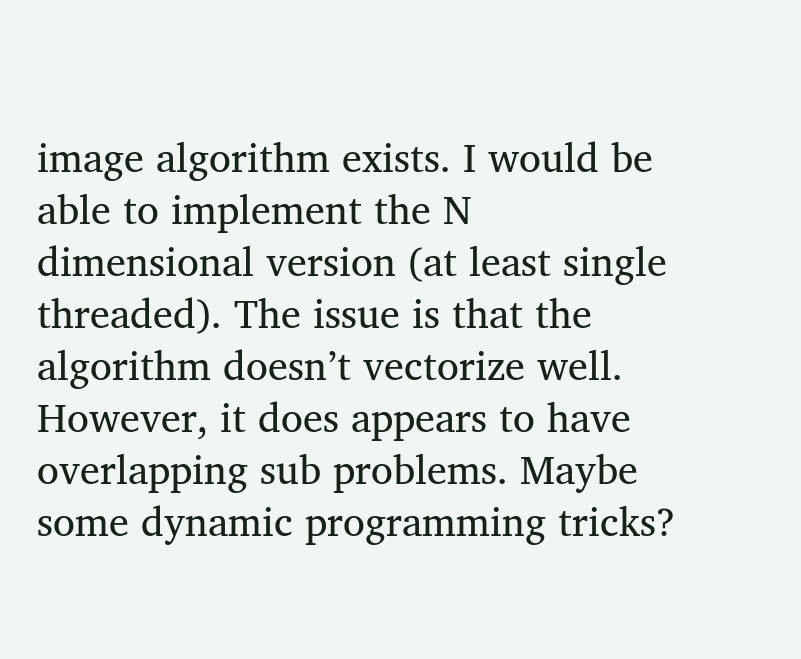image algorithm exists. I would be able to implement the N dimensional version (at least single threaded). The issue is that the algorithm doesn’t vectorize well. However, it does appears to have overlapping sub problems. Maybe some dynamic programming tricks?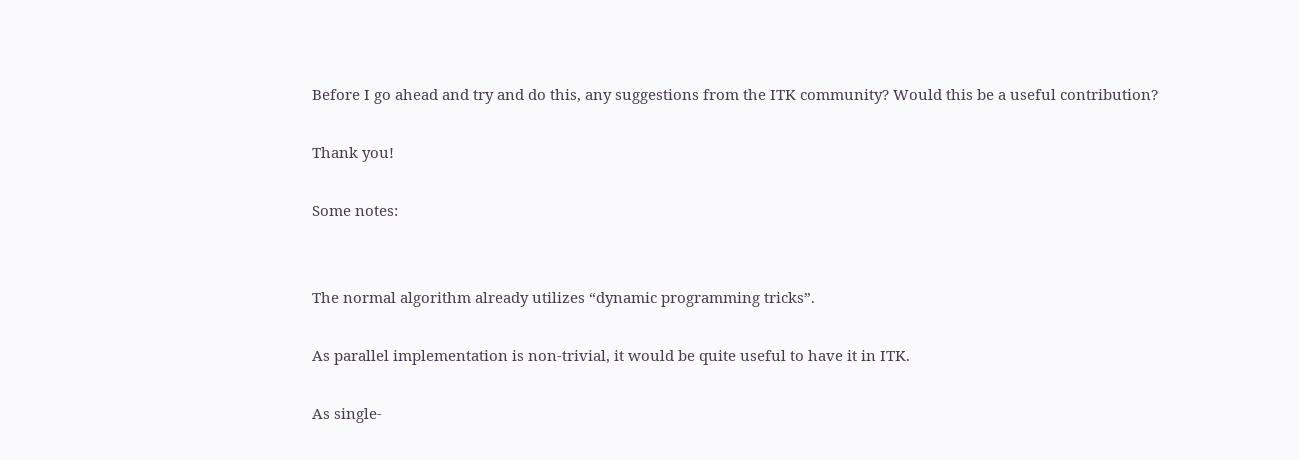Before I go ahead and try and do this, any suggestions from the ITK community? Would this be a useful contribution?

Thank you!

Some notes:


The normal algorithm already utilizes “dynamic programming tricks”.

As parallel implementation is non-trivial, it would be quite useful to have it in ITK.

As single-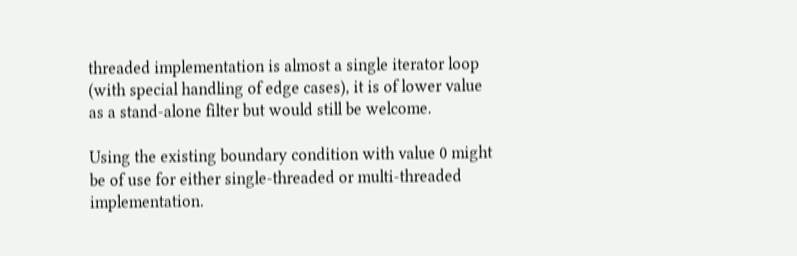threaded implementation is almost a single iterator loop (with special handling of edge cases), it is of lower value as a stand-alone filter but would still be welcome.

Using the existing boundary condition with value 0 might be of use for either single-threaded or multi-threaded implementation.